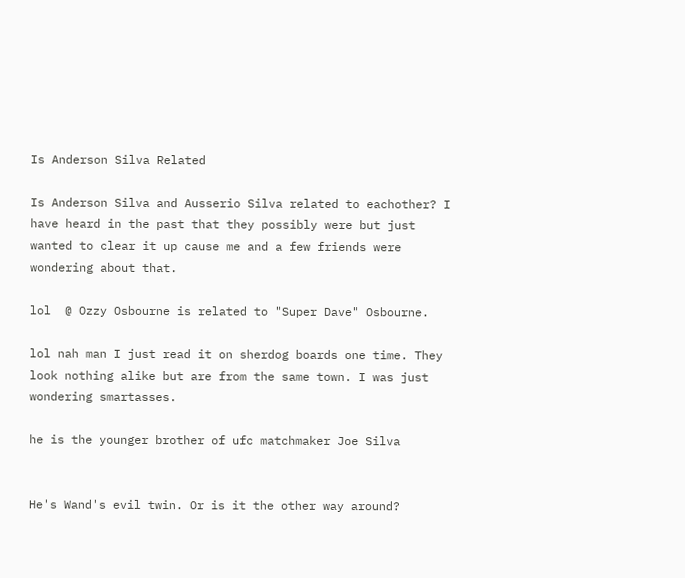Is Anderson Silva Related

Is Anderson Silva and Ausserio Silva related to eachother? I have heard in the past that they possibly were but just wanted to clear it up cause me and a few friends were wondering about that.

lol  @ Ozzy Osbourne is related to "Super Dave" Osbourne.

lol nah man I just read it on sherdog boards one time. They look nothing alike but are from the same town. I was just wondering smartasses.

he is the younger brother of ufc matchmaker Joe Silva


He's Wand's evil twin. Or is it the other way around?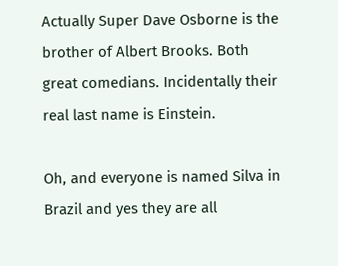Actually Super Dave Osborne is the brother of Albert Brooks. Both great comedians. Incidentally their real last name is Einstein.

Oh, and everyone is named Silva in Brazil and yes they are all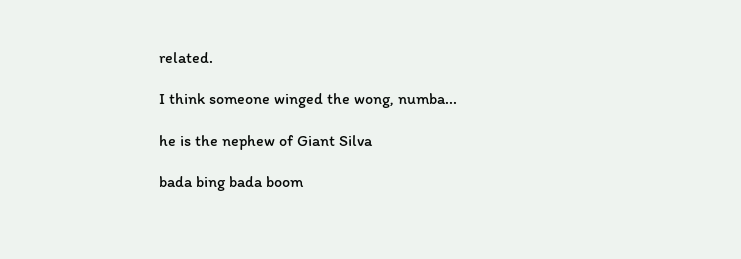related.

I think someone winged the wong, numba...

he is the nephew of Giant Silva

bada bing bada boom